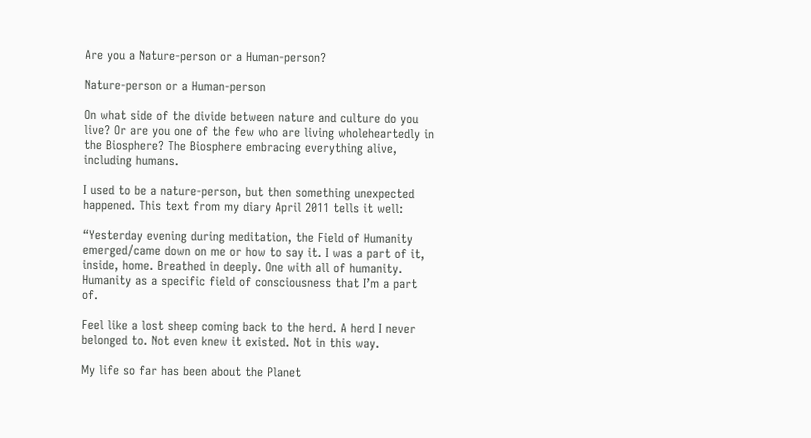Are you a Nature-person or a Human-person?

Nature-person or a Human-person

On what side of the divide between nature and culture do you live? Or are you one of the few who are living wholeheartedly in the Biosphere? The Biosphere embracing everything alive, including humans.

I used to be a nature-person, but then something unexpected happened. This text from my diary April 2011 tells it well:

“Yesterday evening during meditation, the Field of Humanity emerged/came down on me or how to say it. I was a part of it, inside, home. Breathed in deeply. One with all of humanity. Humanity as a specific field of consciousness that I’m a part of.

Feel like a lost sheep coming back to the herd. A herd I never belonged to. Not even knew it existed. Not in this way.

My life so far has been about the Planet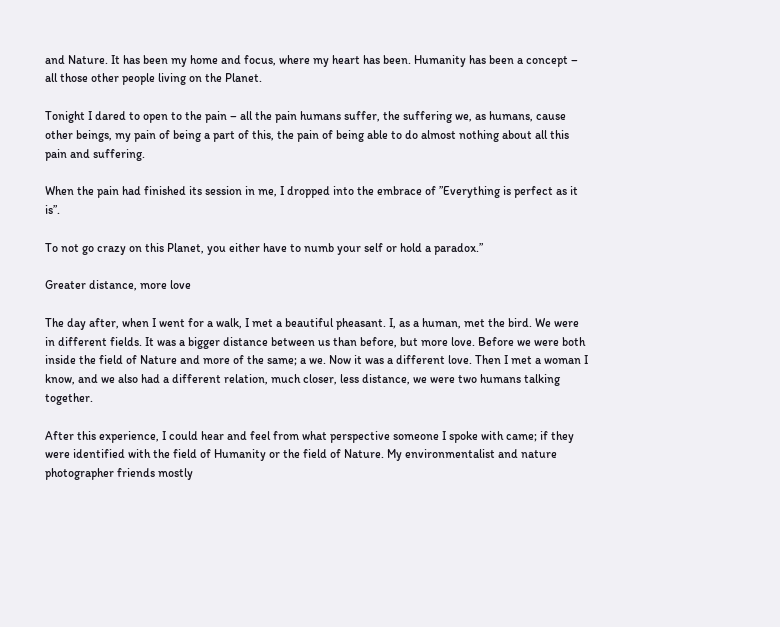and Nature. It has been my home and focus, where my heart has been. Humanity has been a concept – all those other people living on the Planet.

Tonight I dared to open to the pain – all the pain humans suffer, the suffering we, as humans, cause other beings, my pain of being a part of this, the pain of being able to do almost nothing about all this pain and suffering.

When the pain had finished its session in me, I dropped into the embrace of ”Everything is perfect as it is”.

To not go crazy on this Planet, you either have to numb your self or hold a paradox.”

Greater distance, more love

The day after, when I went for a walk, I met a beautiful pheasant. I, as a human, met the bird. We were in different fields. It was a bigger distance between us than before, but more love. Before we were both inside the field of Nature and more of the same; a we. Now it was a different love. Then I met a woman I know, and we also had a different relation, much closer, less distance, we were two humans talking together.

After this experience, I could hear and feel from what perspective someone I spoke with came; if they were identified with the field of Humanity or the field of Nature. My environmentalist and nature photographer friends mostly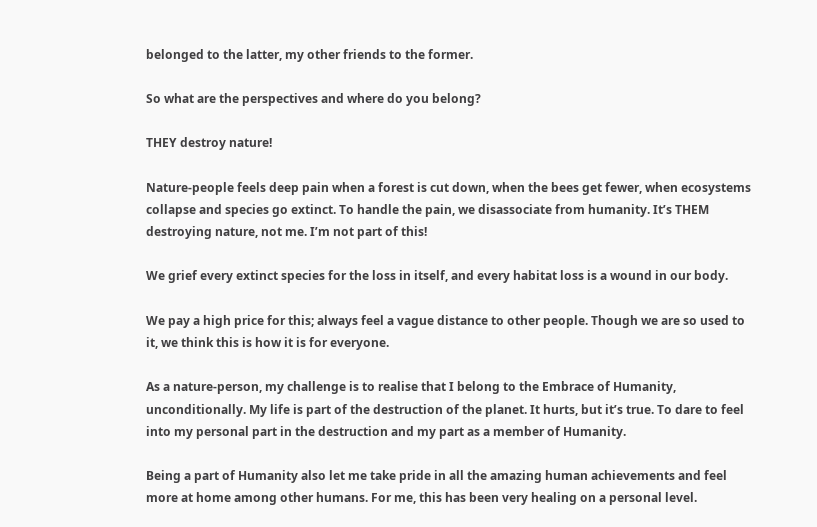belonged to the latter, my other friends to the former.

So what are the perspectives and where do you belong?

THEY destroy nature!

Nature-people feels deep pain when a forest is cut down, when the bees get fewer, when ecosystems collapse and species go extinct. To handle the pain, we disassociate from humanity. It’s THEM destroying nature, not me. I’m not part of this!

We grief every extinct species for the loss in itself, and every habitat loss is a wound in our body.

We pay a high price for this; always feel a vague distance to other people. Though we are so used to it, we think this is how it is for everyone.

As a nature-person, my challenge is to realise that I belong to the Embrace of Humanity, unconditionally. My life is part of the destruction of the planet. It hurts, but it’s true. To dare to feel into my personal part in the destruction and my part as a member of Humanity.

Being a part of Humanity also let me take pride in all the amazing human achievements and feel more at home among other humans. For me, this has been very healing on a personal level.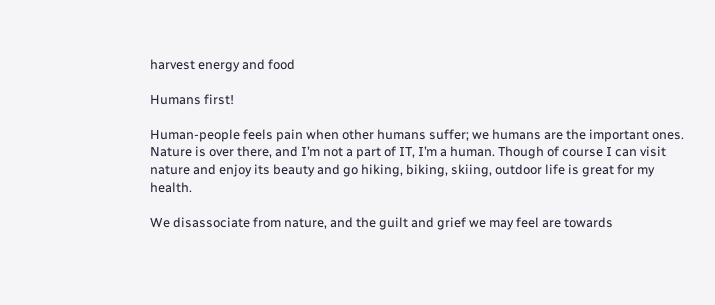harvest energy and food

Humans first!

Human-people feels pain when other humans suffer; we humans are the important ones. Nature is over there, and I’m not a part of IT, I’m a human. Though of course I can visit nature and enjoy its beauty and go hiking, biking, skiing, outdoor life is great for my health.

We disassociate from nature, and the guilt and grief we may feel are towards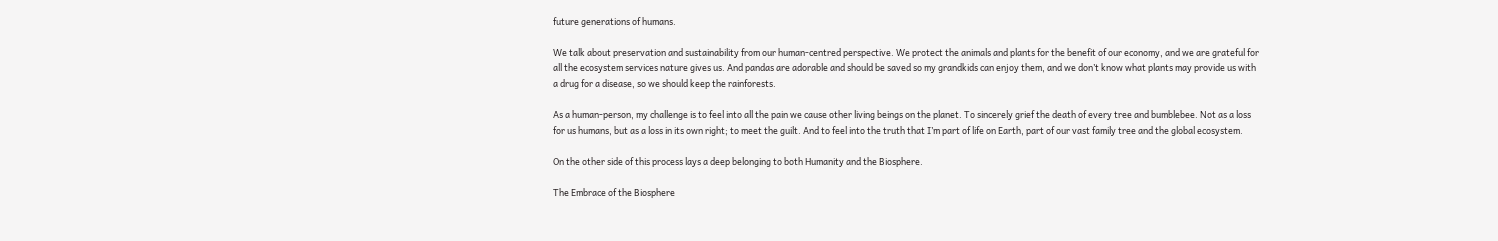future generations of humans.

We talk about preservation and sustainability from our human-centred perspective. We protect the animals and plants for the benefit of our economy, and we are grateful for all the ecosystem services nature gives us. And pandas are adorable and should be saved so my grandkids can enjoy them, and we don’t know what plants may provide us with a drug for a disease, so we should keep the rainforests.

As a human-person, my challenge is to feel into all the pain we cause other living beings on the planet. To sincerely grief the death of every tree and bumblebee. Not as a loss for us humans, but as a loss in its own right; to meet the guilt. And to feel into the truth that I’m part of life on Earth, part of our vast family tree and the global ecosystem.

On the other side of this process lays a deep belonging to both Humanity and the Biosphere.

The Embrace of the Biosphere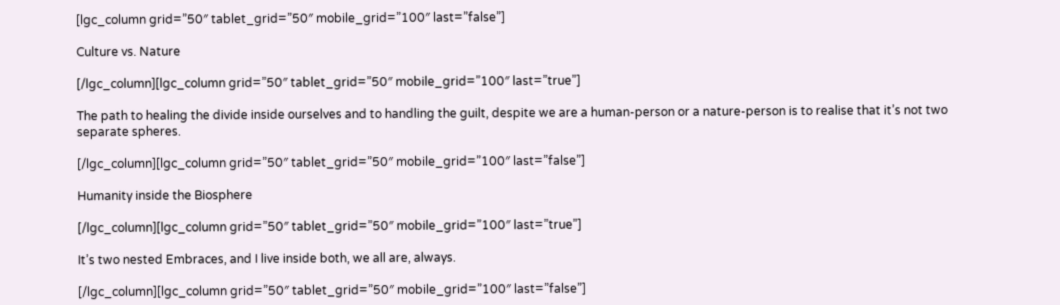[lgc_column grid=”50″ tablet_grid=”50″ mobile_grid=”100″ last=”false”]

Culture vs. Nature

[/lgc_column][lgc_column grid=”50″ tablet_grid=”50″ mobile_grid=”100″ last=”true”]

The path to healing the divide inside ourselves and to handling the guilt, despite we are a human-person or a nature-person is to realise that it’s not two separate spheres.

[/lgc_column][lgc_column grid=”50″ tablet_grid=”50″ mobile_grid=”100″ last=”false”]

Humanity inside the Biosphere

[/lgc_column][lgc_column grid=”50″ tablet_grid=”50″ mobile_grid=”100″ last=”true”]

It’s two nested Embraces, and I live inside both, we all are, always.

[/lgc_column][lgc_column grid=”50″ tablet_grid=”50″ mobile_grid=”100″ last=”false”]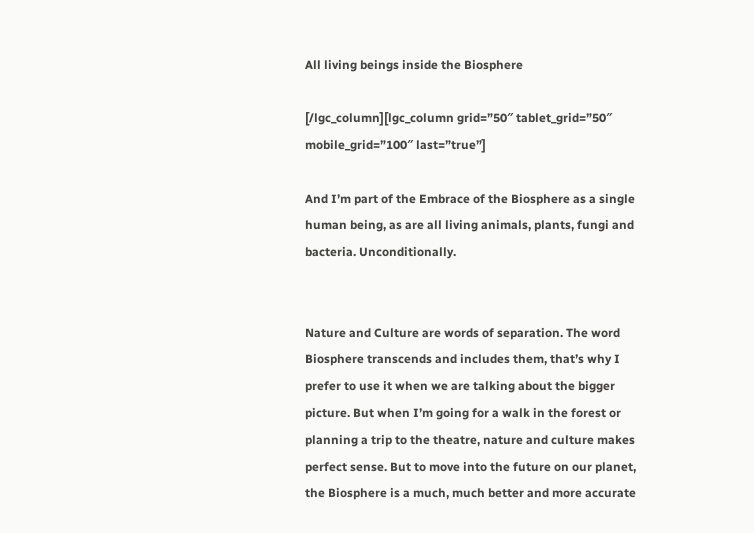All living beings inside the Biosphere

[/lgc_column][lgc_column grid=”50″ tablet_grid=”50″ mobile_grid=”100″ last=”true”]

And I’m part of the Embrace of the Biosphere as a single human being, as are all living animals, plants, fungi and bacteria. Unconditionally.


Nature and Culture are words of separation. The word Biosphere transcends and includes them, that’s why I prefer to use it when we are talking about the bigger picture. But when I’m going for a walk in the forest or planning a trip to the theatre, nature and culture makes perfect sense. But to move into the future on our planet, the Biosphere is a much, much better and more accurate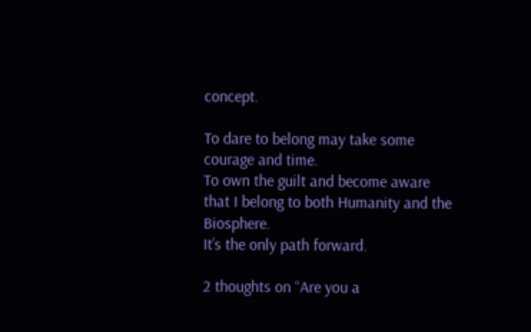concept.

To dare to belong may take some courage and time.
To own the guilt and become aware that I belong to both Humanity and the Biosphere.
It’s the only path forward.

2 thoughts on “Are you a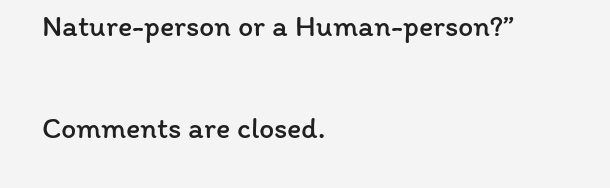Nature-person or a Human-person?”

Comments are closed.